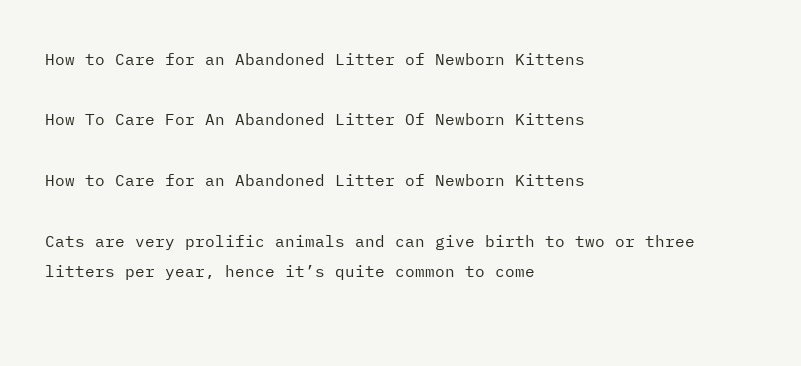How to Care for an Abandoned Litter of Newborn Kittens

How To Care For An Abandoned Litter Of Newborn Kittens

How to Care for an Abandoned Litter of Newborn Kittens

Cats are very prolific animals and can give birth to two or three litters per year, hence it’s quite common to come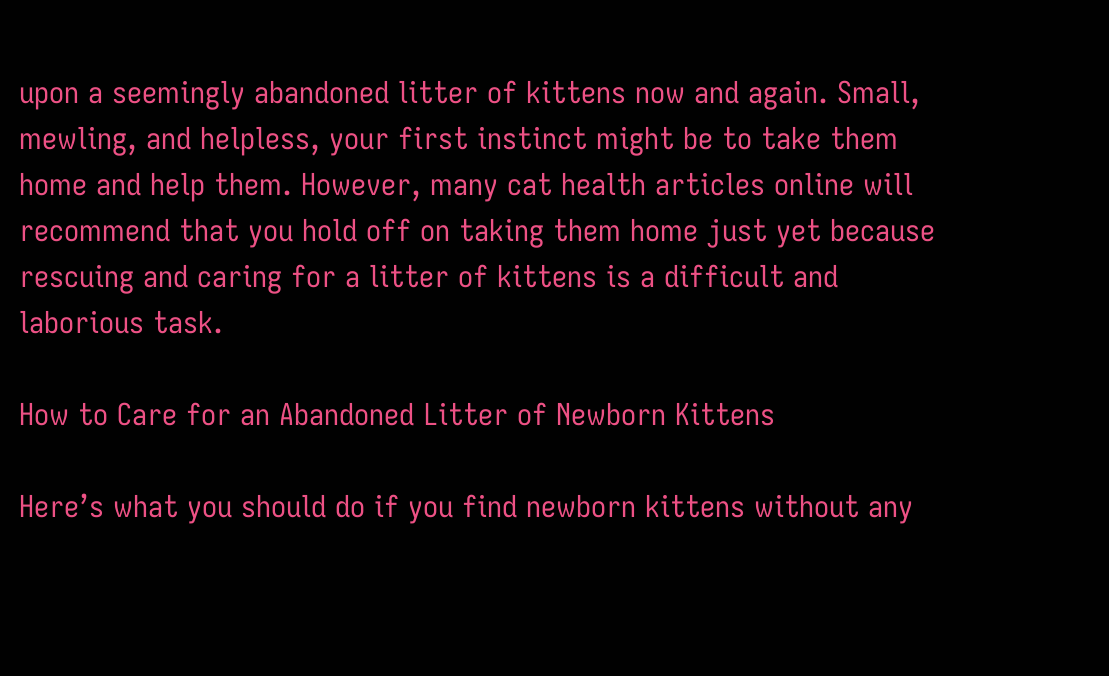upon a seemingly abandoned litter of kittens now and again. Small, mewling, and helpless, your first instinct might be to take them home and help them. However, many cat health articles online will recommend that you hold off on taking them home just yet because rescuing and caring for a litter of kittens is a difficult and laborious task.

How to Care for an Abandoned Litter of Newborn Kittens

Here’s what you should do if you find newborn kittens without any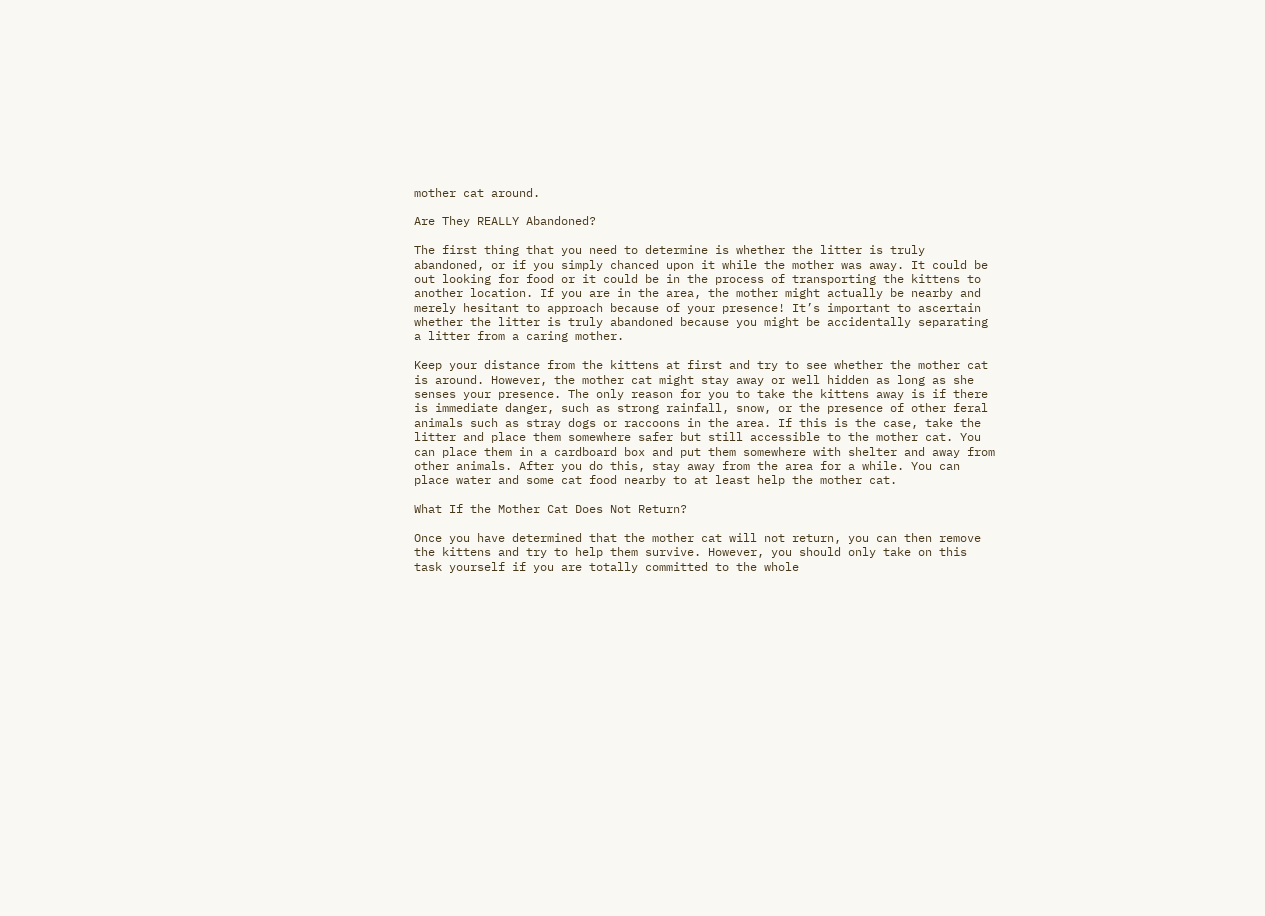mother cat around.

Are They REALLY Abandoned?

The first thing that you need to determine is whether the litter is truly abandoned, or if you simply chanced upon it while the mother was away. It could be out looking for food or it could be in the process of transporting the kittens to another location. If you are in the area, the mother might actually be nearby and merely hesitant to approach because of your presence! It’s important to ascertain whether the litter is truly abandoned because you might be accidentally separating a litter from a caring mother.

Keep your distance from the kittens at first and try to see whether the mother cat is around. However, the mother cat might stay away or well hidden as long as she senses your presence. The only reason for you to take the kittens away is if there is immediate danger, such as strong rainfall, snow, or the presence of other feral animals such as stray dogs or raccoons in the area. If this is the case, take the litter and place them somewhere safer but still accessible to the mother cat. You can place them in a cardboard box and put them somewhere with shelter and away from other animals. After you do this, stay away from the area for a while. You can place water and some cat food nearby to at least help the mother cat.

What If the Mother Cat Does Not Return?

Once you have determined that the mother cat will not return, you can then remove the kittens and try to help them survive. However, you should only take on this task yourself if you are totally committed to the whole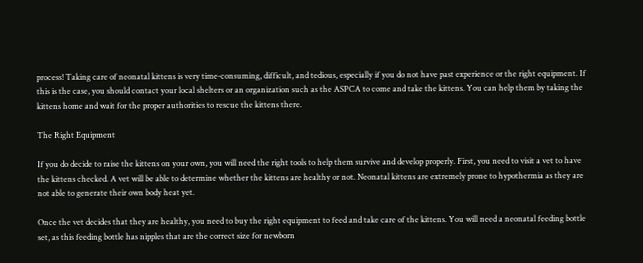process! Taking care of neonatal kittens is very time-consuming, difficult, and tedious, especially if you do not have past experience or the right equipment. If this is the case, you should contact your local shelters or an organization such as the ASPCA to come and take the kittens. You can help them by taking the kittens home and wait for the proper authorities to rescue the kittens there.

The Right Equipment

If you do decide to raise the kittens on your own, you will need the right tools to help them survive and develop properly. First, you need to visit a vet to have the kittens checked. A vet will be able to determine whether the kittens are healthy or not. Neonatal kittens are extremely prone to hypothermia as they are not able to generate their own body heat yet.

Once the vet decides that they are healthy, you need to buy the right equipment to feed and take care of the kittens. You will need a neonatal feeding bottle set, as this feeding bottle has nipples that are the correct size for newborn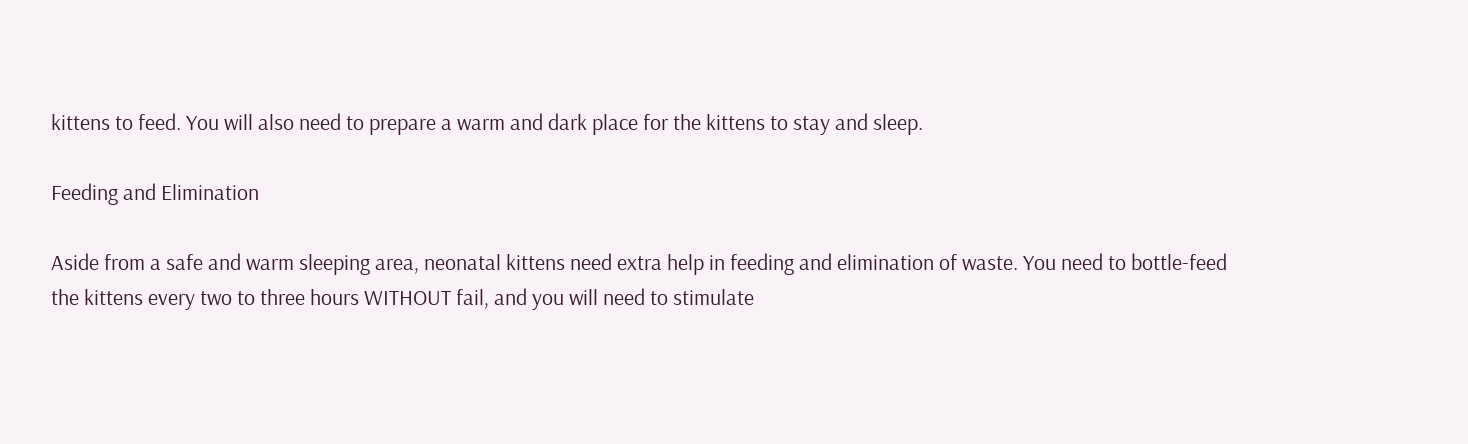kittens to feed. You will also need to prepare a warm and dark place for the kittens to stay and sleep.

Feeding and Elimination

Aside from a safe and warm sleeping area, neonatal kittens need extra help in feeding and elimination of waste. You need to bottle-feed the kittens every two to three hours WITHOUT fail, and you will need to stimulate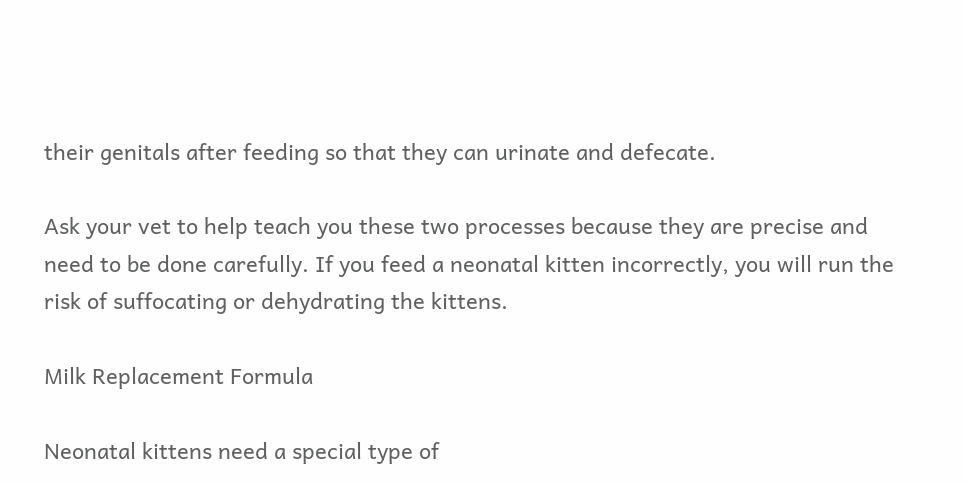their genitals after feeding so that they can urinate and defecate.

Ask your vet to help teach you these two processes because they are precise and need to be done carefully. If you feed a neonatal kitten incorrectly, you will run the risk of suffocating or dehydrating the kittens.

Milk Replacement Formula

Neonatal kittens need a special type of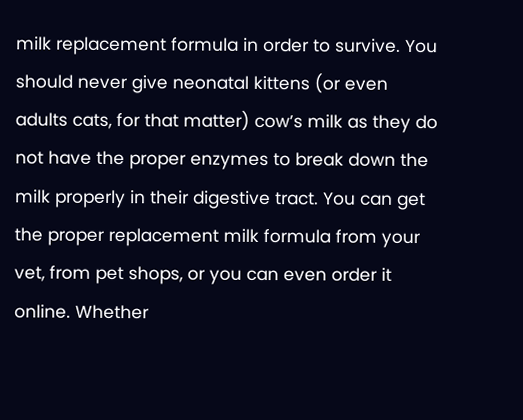milk replacement formula in order to survive. You should never give neonatal kittens (or even adults cats, for that matter) cow’s milk as they do not have the proper enzymes to break down the milk properly in their digestive tract. You can get the proper replacement milk formula from your vet, from pet shops, or you can even order it online. Whether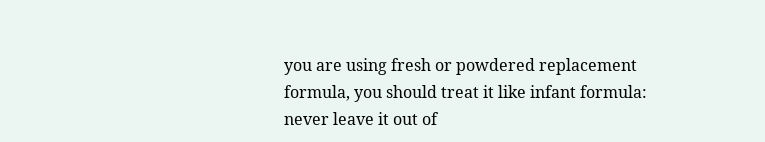you are using fresh or powdered replacement formula, you should treat it like infant formula: never leave it out of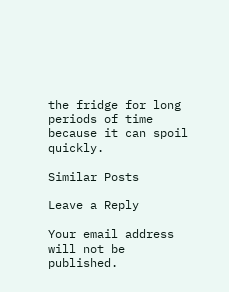the fridge for long periods of time because it can spoil quickly.

Similar Posts

Leave a Reply

Your email address will not be published.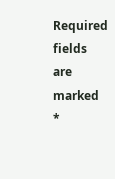Required fields are marked *